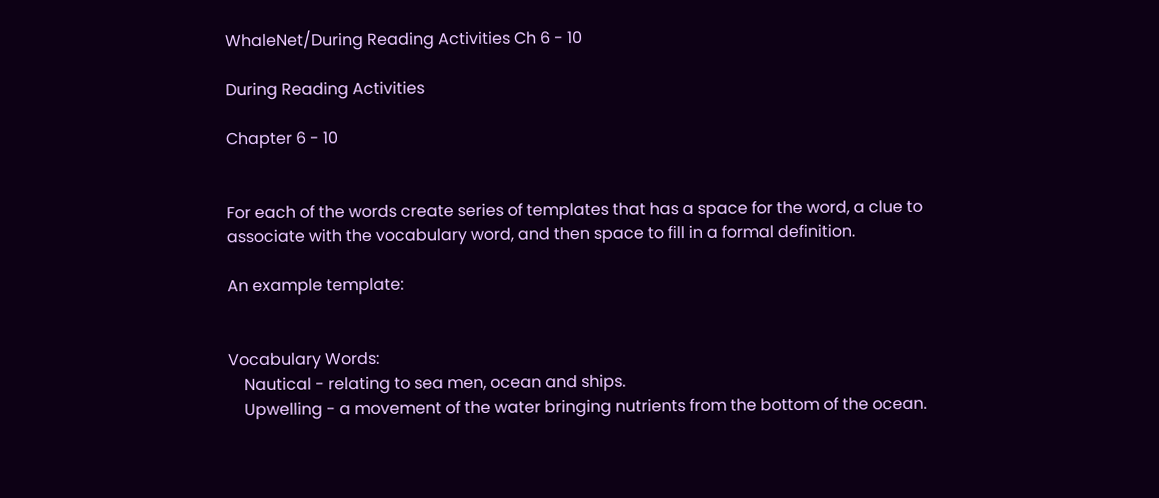WhaleNet/During Reading Activities Ch 6 - 10

During Reading Activities

Chapter 6 - 10


For each of the words create series of templates that has a space for the word, a clue to associate with the vocabulary word, and then space to fill in a formal definition.

An example template:


Vocabulary Words:
    Nautical - relating to sea men, ocean and ships.
    Upwelling - a movement of the water bringing nutrients from the bottom of the ocean.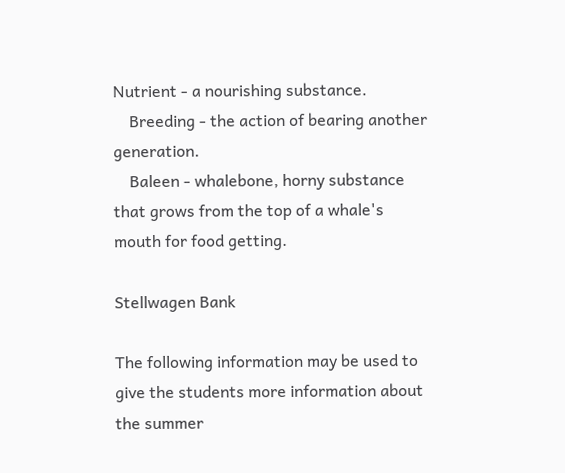Nutrient - a nourishing substance.
    Breeding - the action of bearing another generation.
    Baleen - whalebone, horny substance that grows from the top of a whale's mouth for food getting.

Stellwagen Bank

The following information may be used to give the students more information about the summer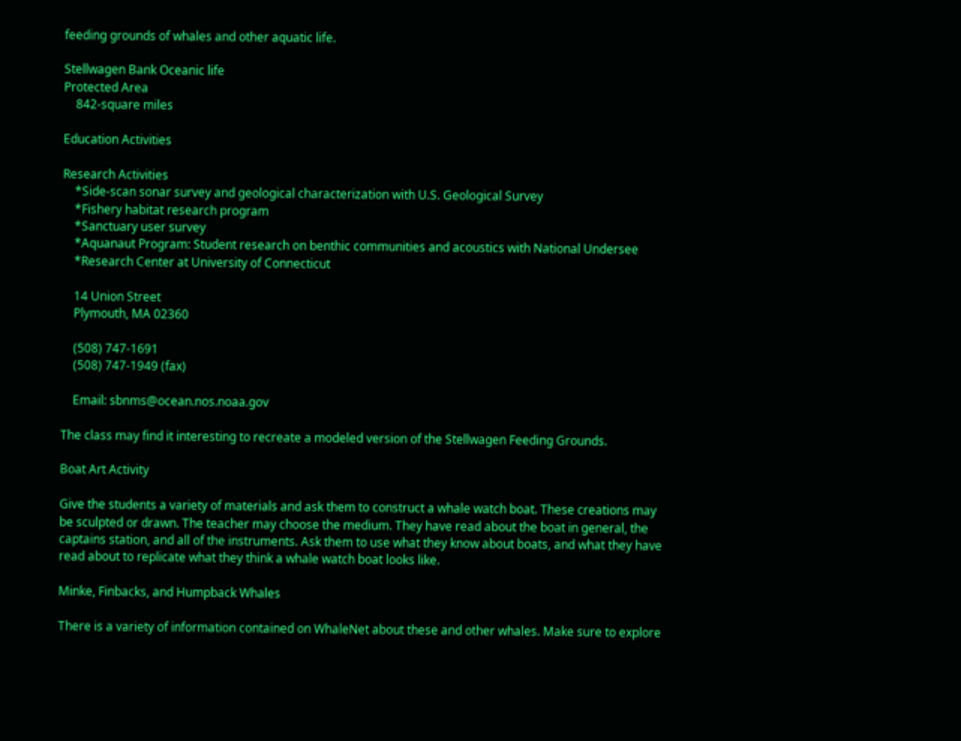feeding grounds of whales and other aquatic life.

Stellwagen Bank Oceanic life
Protected Area
    842-square miles

Education Activities

Research Activities
    *Side-scan sonar survey and geological characterization with U.S. Geological Survey
    *Fishery habitat research program
    *Sanctuary user survey
    *Aquanaut Program: Student research on benthic communities and acoustics with National Undersee
    *Research Center at University of Connecticut

    14 Union Street
    Plymouth, MA 02360

    (508) 747-1691
    (508) 747-1949 (fax)

    Email: sbnms@ocean.nos.noaa.gov

The class may find it interesting to recreate a modeled version of the Stellwagen Feeding Grounds.

Boat Art Activity

Give the students a variety of materials and ask them to construct a whale watch boat. These creations may be sculpted or drawn. The teacher may choose the medium. They have read about the boat in general, the captains station, and all of the instruments. Ask them to use what they know about boats, and what they have read about to replicate what they think a whale watch boat looks like.

Minke, Finbacks, and Humpback Whales

There is a variety of information contained on WhaleNet about these and other whales. Make sure to explore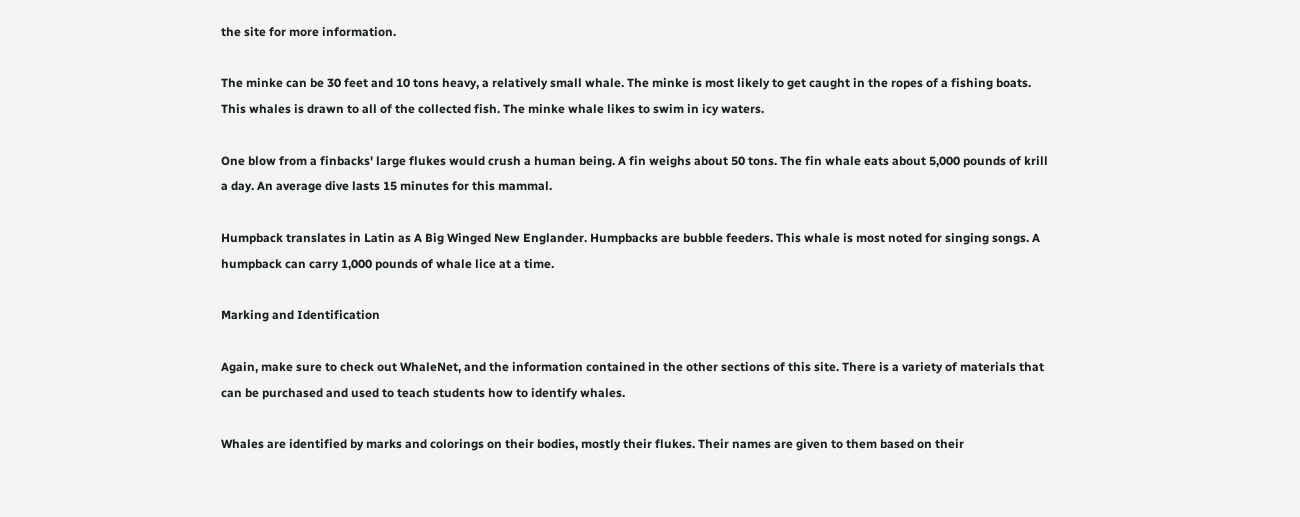the site for more information.

The minke can be 30 feet and 10 tons heavy, a relatively small whale. The minke is most likely to get caught in the ropes of a fishing boats. This whales is drawn to all of the collected fish. The minke whale likes to swim in icy waters.

One blow from a finbacks' large flukes would crush a human being. A fin weighs about 50 tons. The fin whale eats about 5,000 pounds of krill a day. An average dive lasts 15 minutes for this mammal.

Humpback translates in Latin as A Big Winged New Englander. Humpbacks are bubble feeders. This whale is most noted for singing songs. A humpback can carry 1,000 pounds of whale lice at a time.

Marking and Identification

Again, make sure to check out WhaleNet, and the information contained in the other sections of this site. There is a variety of materials that can be purchased and used to teach students how to identify whales.

Whales are identified by marks and colorings on their bodies, mostly their flukes. Their names are given to them based on their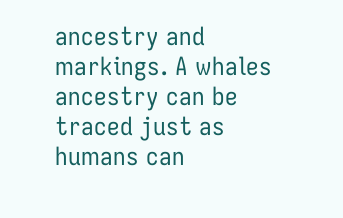ancestry and markings. A whales ancestry can be traced just as humans can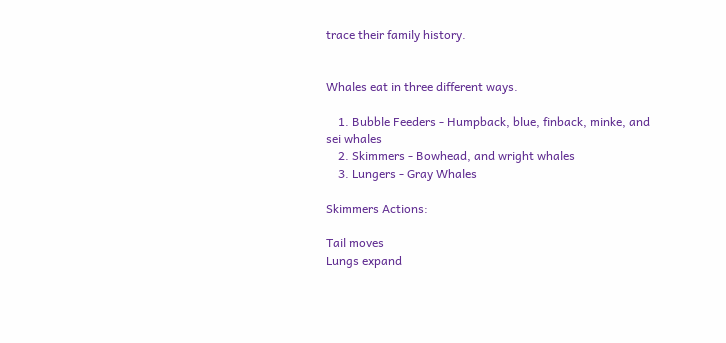trace their family history.


Whales eat in three different ways.

    1. Bubble Feeders - Humpback, blue, finback, minke, and sei whales
    2. Skimmers - Bowhead, and wright whales
    3. Lungers - Gray Whales

Skimmers Actions:

Tail moves
Lungs expand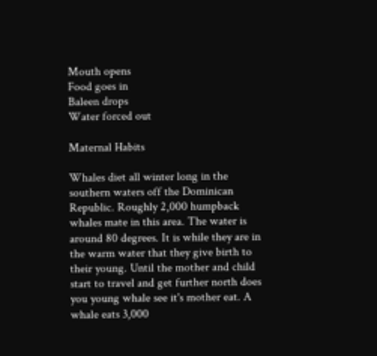Mouth opens
Food goes in
Baleen drops
Water forced out

Maternal Habits

Whales diet all winter long in the southern waters off the Dominican Republic. Roughly 2,000 humpback whales mate in this area. The water is around 80 degrees. It is while they are in the warm water that they give birth to their young. Until the mother and child start to travel and get further north does you young whale see it's mother eat. A whale eats 3,000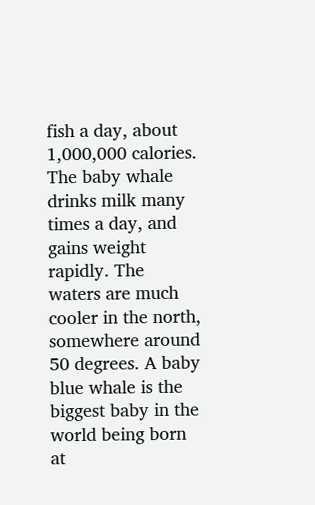fish a day, about 1,000,000 calories. The baby whale drinks milk many times a day, and gains weight rapidly. The waters are much cooler in the north, somewhere around 50 degrees. A baby blue whale is the biggest baby in the world being born at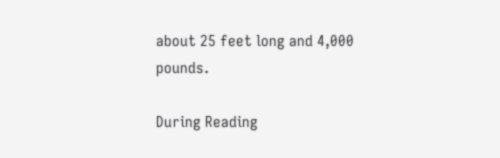about 25 feet long and 4,000 pounds.

During Reading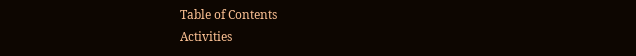Table of Contents
Activities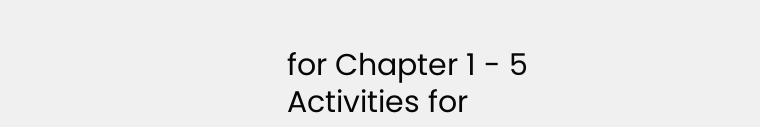for Chapter 1 - 5
Activities for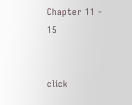Chapter 11 - 15


click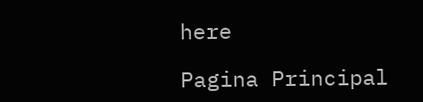here

Pagina Principal